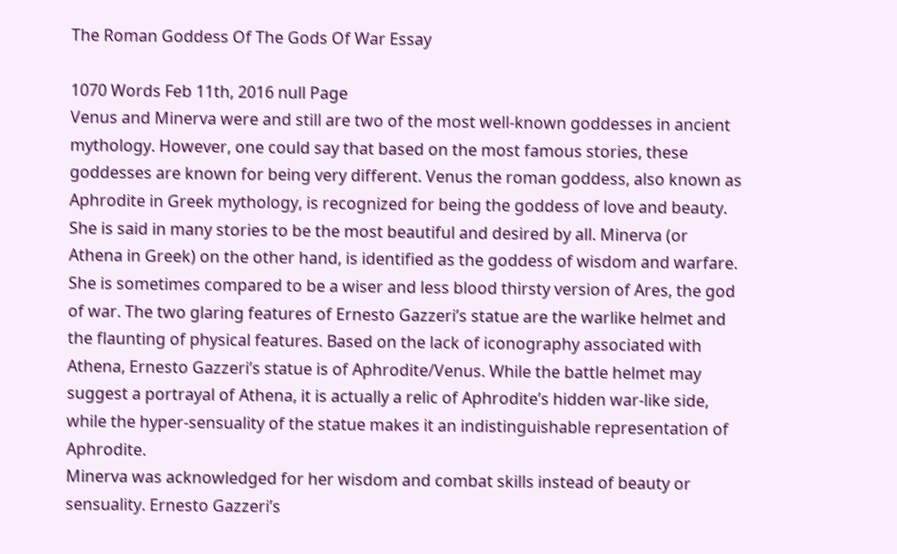The Roman Goddess Of The Gods Of War Essay

1070 Words Feb 11th, 2016 null Page
Venus and Minerva were and still are two of the most well-known goddesses in ancient mythology. However, one could say that based on the most famous stories, these goddesses are known for being very different. Venus the roman goddess, also known as Aphrodite in Greek mythology, is recognized for being the goddess of love and beauty. She is said in many stories to be the most beautiful and desired by all. Minerva (or Athena in Greek) on the other hand, is identified as the goddess of wisdom and warfare. She is sometimes compared to be a wiser and less blood thirsty version of Ares, the god of war. The two glaring features of Ernesto Gazzeri’s statue are the warlike helmet and the flaunting of physical features. Based on the lack of iconography associated with Athena, Ernesto Gazzeri’s statue is of Aphrodite/Venus. While the battle helmet may suggest a portrayal of Athena, it is actually a relic of Aphrodite’s hidden war-like side, while the hyper-sensuality of the statue makes it an indistinguishable representation of Aphrodite.
Minerva was acknowledged for her wisdom and combat skills instead of beauty or sensuality. Ernesto Gazzeri’s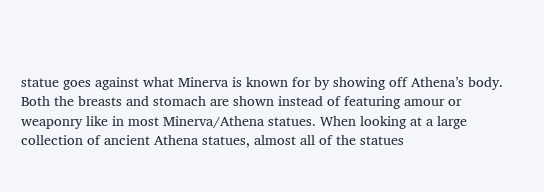statue goes against what Minerva is known for by showing off Athena’s body. Both the breasts and stomach are shown instead of featuring amour or weaponry like in most Minerva/Athena statues. When looking at a large collection of ancient Athena statues, almost all of the statues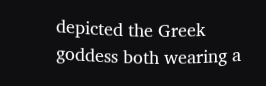depicted the Greek goddess both wearing a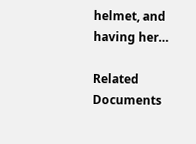helmet, and having her…

Related Documents